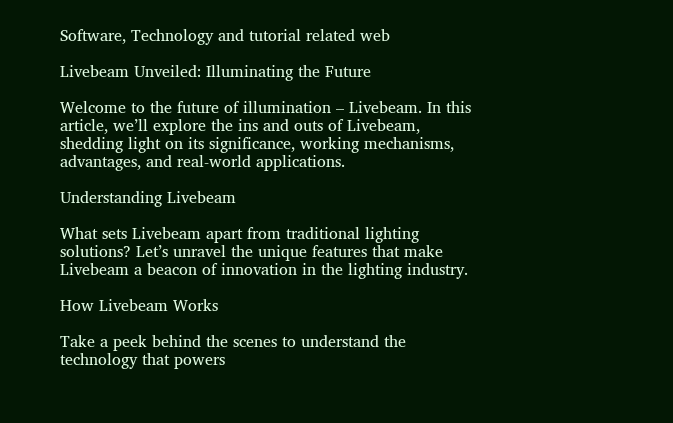Software, Technology and tutorial related web

Livebeam Unveiled: Illuminating the Future

Welcome to the future of illumination – Livebeam. In this article, we’ll explore the ins and outs of Livebeam, shedding light on its significance, working mechanisms, advantages, and real-world applications.

Understanding Livebeam

What sets Livebeam apart from traditional lighting solutions? Let’s unravel the unique features that make Livebeam a beacon of innovation in the lighting industry.

How Livebeam Works

Take a peek behind the scenes to understand the technology that powers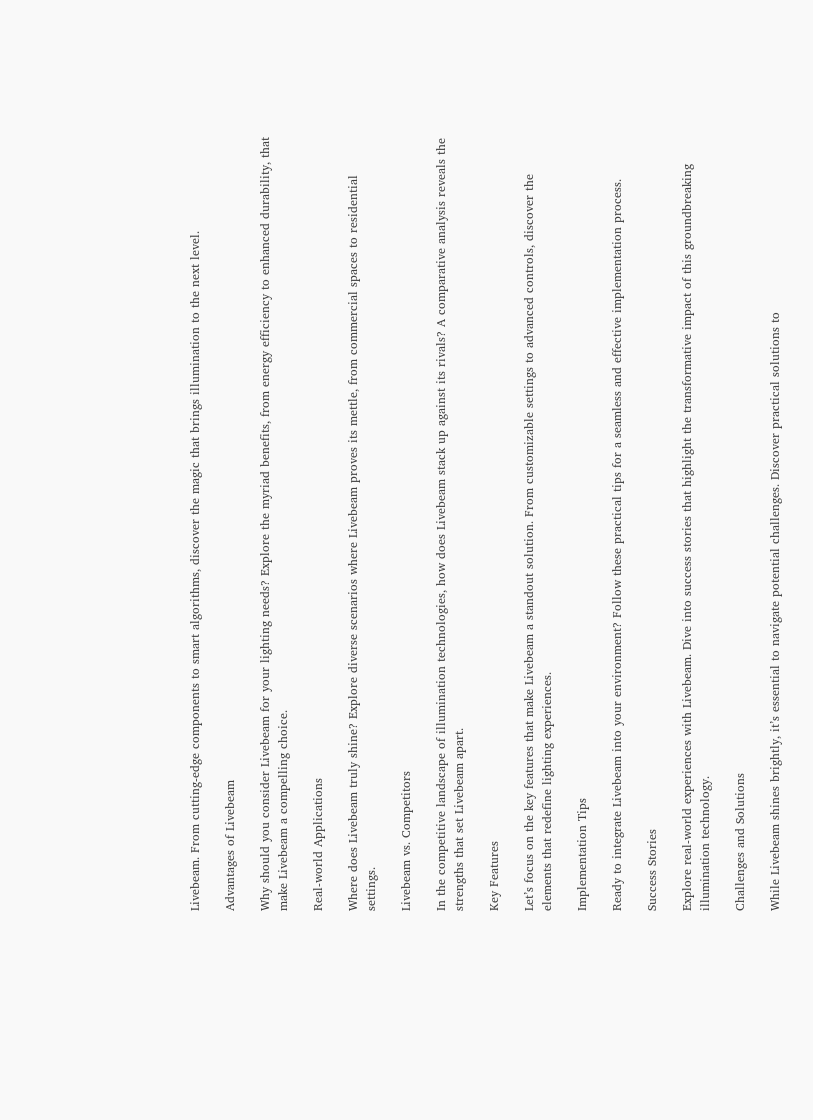Livebeam. From cutting-edge components to smart algorithms, discover the magic that brings illumination to the next level.

Advantages of Livebeam

Why should you consider Livebeam for your lighting needs? Explore the myriad benefits, from energy efficiency to enhanced durability, that make Livebeam a compelling choice.

Real-world Applications

Where does Livebeam truly shine? Explore diverse scenarios where Livebeam proves its mettle, from commercial spaces to residential settings.

Livebeam vs. Competitors

In the competitive landscape of illumination technologies, how does Livebeam stack up against its rivals? A comparative analysis reveals the strengths that set Livebeam apart.

Key Features

Let’s focus on the key features that make Livebeam a standout solution. From customizable settings to advanced controls, discover the elements that redefine lighting experiences.

Implementation Tips

Ready to integrate Livebeam into your environment? Follow these practical tips for a seamless and effective implementation process.

Success Stories

Explore real-world experiences with Livebeam. Dive into success stories that highlight the transformative impact of this groundbreaking illumination technology.

Challenges and Solutions

While Livebeam shines brightly, it’s essential to navigate potential challenges. Discover practical solutions to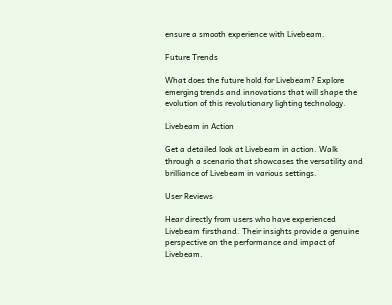ensure a smooth experience with Livebeam.

Future Trends

What does the future hold for Livebeam? Explore emerging trends and innovations that will shape the evolution of this revolutionary lighting technology.

Livebeam in Action

Get a detailed look at Livebeam in action. Walk through a scenario that showcases the versatility and brilliance of Livebeam in various settings.

User Reviews

Hear directly from users who have experienced Livebeam firsthand. Their insights provide a genuine perspective on the performance and impact of Livebeam.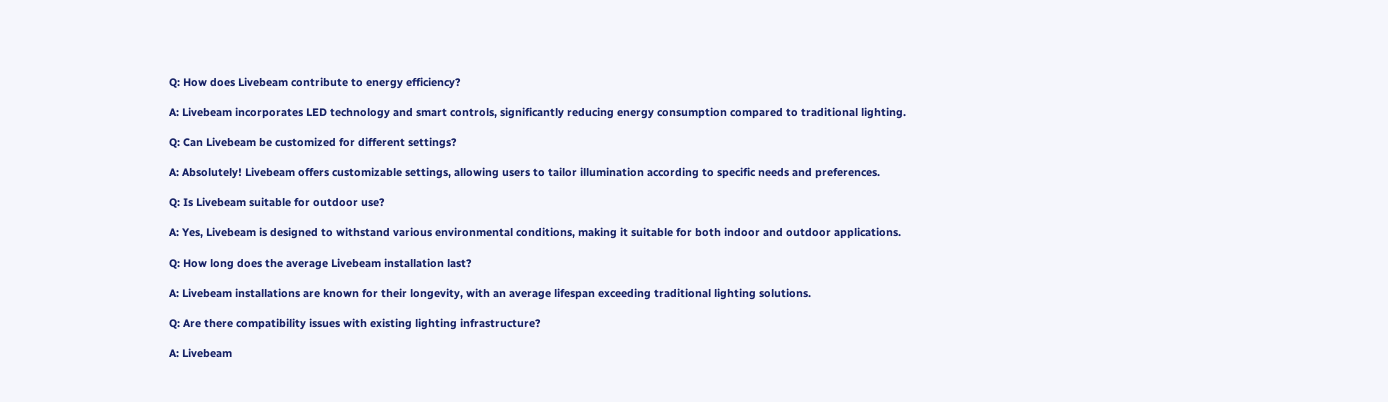Q: How does Livebeam contribute to energy efficiency?

A: Livebeam incorporates LED technology and smart controls, significantly reducing energy consumption compared to traditional lighting.

Q: Can Livebeam be customized for different settings?

A: Absolutely! Livebeam offers customizable settings, allowing users to tailor illumination according to specific needs and preferences.

Q: Is Livebeam suitable for outdoor use?

A: Yes, Livebeam is designed to withstand various environmental conditions, making it suitable for both indoor and outdoor applications.

Q: How long does the average Livebeam installation last?

A: Livebeam installations are known for their longevity, with an average lifespan exceeding traditional lighting solutions.

Q: Are there compatibility issues with existing lighting infrastructure?

A: Livebeam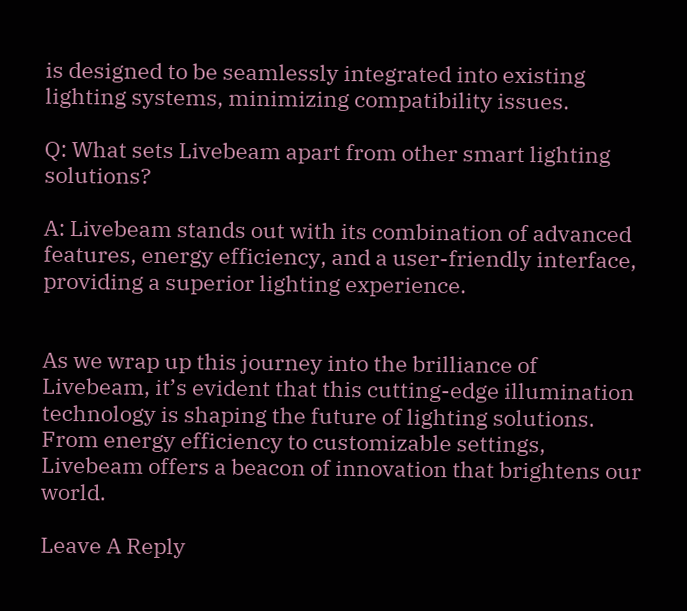is designed to be seamlessly integrated into existing lighting systems, minimizing compatibility issues.

Q: What sets Livebeam apart from other smart lighting solutions?

A: Livebeam stands out with its combination of advanced features, energy efficiency, and a user-friendly interface, providing a superior lighting experience.


As we wrap up this journey into the brilliance of Livebeam, it’s evident that this cutting-edge illumination technology is shaping the future of lighting solutions. From energy efficiency to customizable settings, Livebeam offers a beacon of innovation that brightens our world.

Leave A Reply